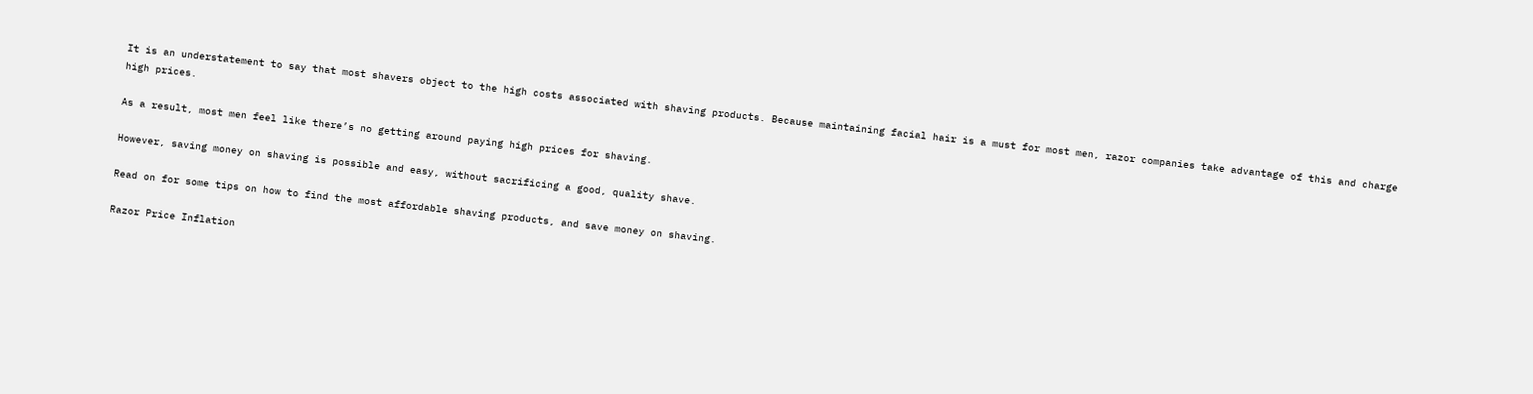It is an understatement to say that most shavers object to the high costs associated with shaving products. Because maintaining facial hair is a must for most men, razor companies take advantage of this and charge high prices.

As a result, most men feel like there’s no getting around paying high prices for shaving.

However, saving money on shaving is possible and easy, without sacrificing a good, quality shave.

Read on for some tips on how to find the most affordable shaving products, and save money on shaving.

Razor Price Inflation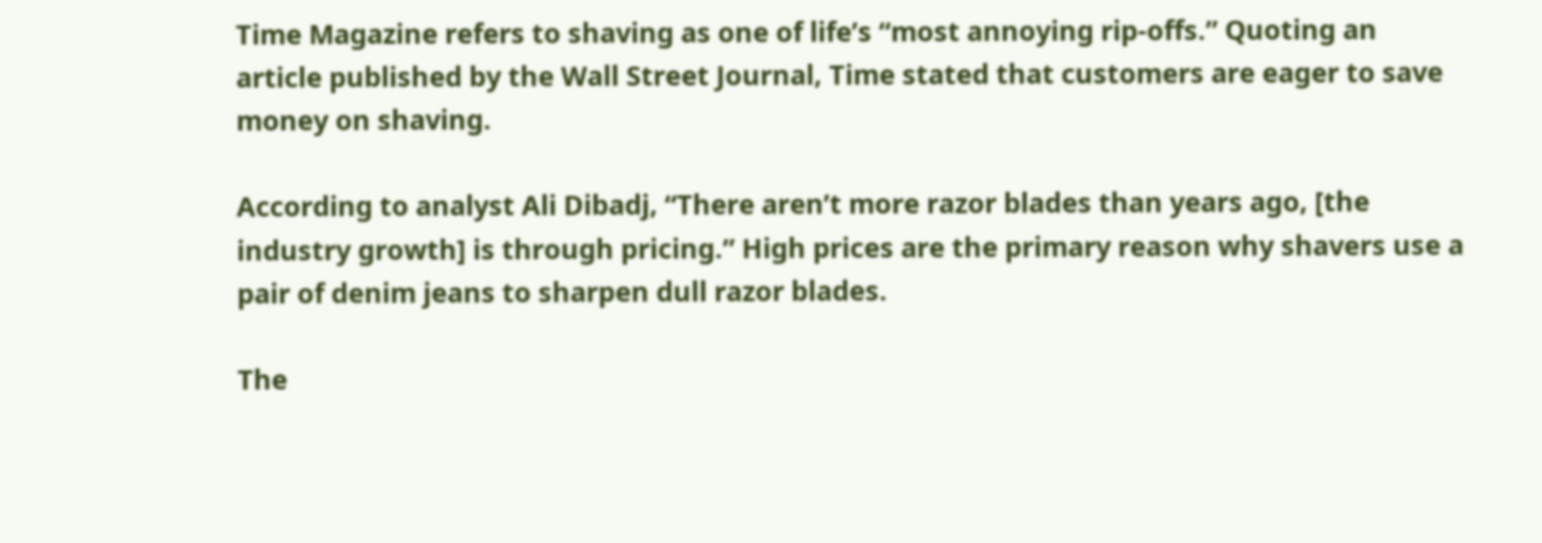Time Magazine refers to shaving as one of life’s “most annoying rip-offs.” Quoting an article published by the Wall Street Journal, Time stated that customers are eager to save money on shaving.

According to analyst Ali Dibadj, “There aren’t more razor blades than years ago, [the industry growth] is through pricing.” High prices are the primary reason why shavers use a pair of denim jeans to sharpen dull razor blades.

The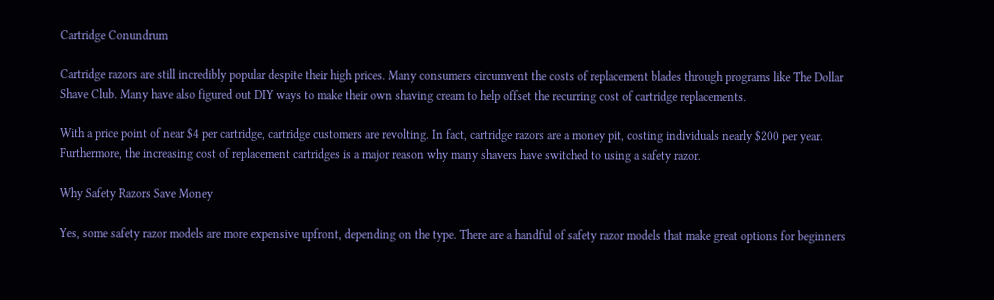Cartridge Conundrum

Cartridge razors are still incredibly popular despite their high prices. Many consumers circumvent the costs of replacement blades through programs like The Dollar Shave Club. Many have also figured out DIY ways to make their own shaving cream to help offset the recurring cost of cartridge replacements.

With a price point of near $4 per cartridge, cartridge customers are revolting. In fact, cartridge razors are a money pit, costing individuals nearly $200 per year. Furthermore, the increasing cost of replacement cartridges is a major reason why many shavers have switched to using a safety razor.

Why Safety Razors Save Money

Yes, some safety razor models are more expensive upfront, depending on the type. There are a handful of safety razor models that make great options for beginners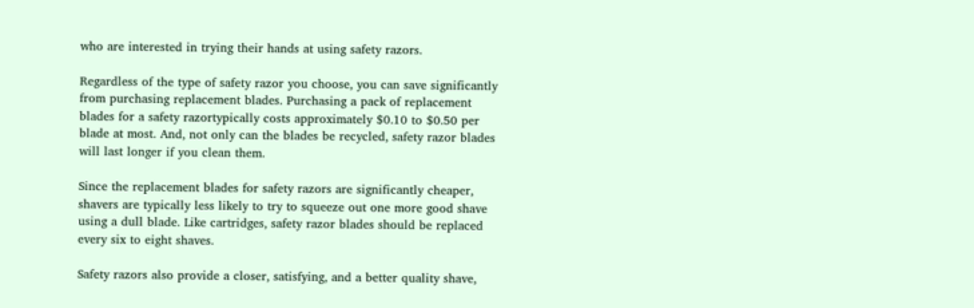who are interested in trying their hands at using safety razors.

Regardless of the type of safety razor you choose, you can save significantly from purchasing replacement blades. Purchasing a pack of replacement blades for a safety razortypically costs approximately $0.10 to $0.50 per blade at most. And, not only can the blades be recycled, safety razor blades will last longer if you clean them.

Since the replacement blades for safety razors are significantly cheaper, shavers are typically less likely to try to squeeze out one more good shave using a dull blade. Like cartridges, safety razor blades should be replaced every six to eight shaves.

Safety razors also provide a closer, satisfying, and a better quality shave,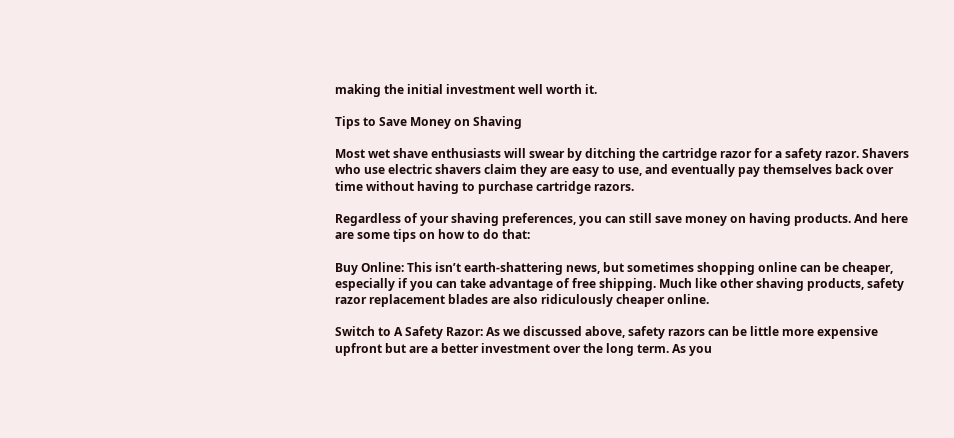making the initial investment well worth it.

Tips to Save Money on Shaving

Most wet shave enthusiasts will swear by ditching the cartridge razor for a safety razor. Shavers who use electric shavers claim they are easy to use, and eventually pay themselves back over time without having to purchase cartridge razors.

Regardless of your shaving preferences, you can still save money on having products. And here are some tips on how to do that:

Buy Online: This isn’t earth-shattering news, but sometimes shopping online can be cheaper, especially if you can take advantage of free shipping. Much like other shaving products, safety razor replacement blades are also ridiculously cheaper online.

Switch to A Safety Razor: As we discussed above, safety razors can be little more expensive upfront but are a better investment over the long term. As you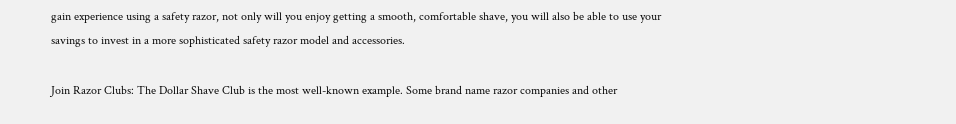gain experience using a safety razor, not only will you enjoy getting a smooth, comfortable shave, you will also be able to use your savings to invest in a more sophisticated safety razor model and accessories.

Join Razor Clubs: The Dollar Shave Club is the most well-known example. Some brand name razor companies and other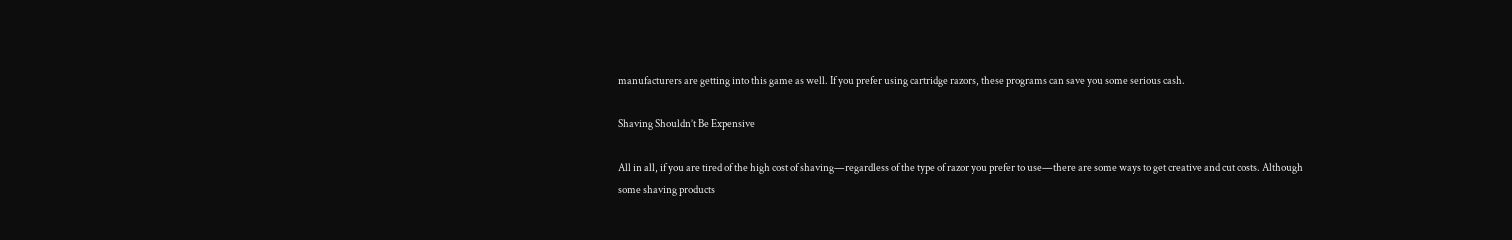manufacturers are getting into this game as well. If you prefer using cartridge razors, these programs can save you some serious cash.

Shaving Shouldn’t Be Expensive

All in all, if you are tired of the high cost of shaving—regardless of the type of razor you prefer to use—there are some ways to get creative and cut costs. Although some shaving products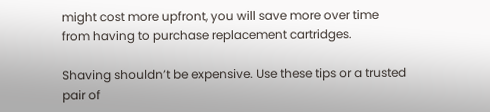might cost more upfront, you will save more over time from having to purchase replacement cartridges.

Shaving shouldn’t be expensive. Use these tips or a trusted pair of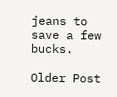jeans to save a few bucks.

Older Post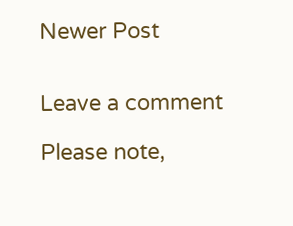Newer Post


Leave a comment

Please note,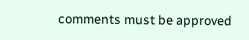comments must be approved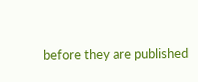before they are published